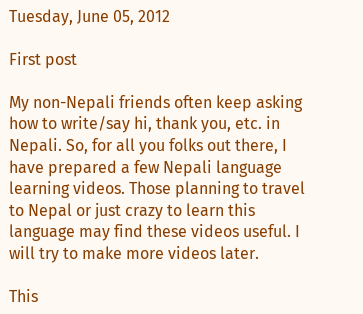Tuesday, June 05, 2012

First post

My non-Nepali friends often keep asking how to write/say hi, thank you, etc. in Nepali. So, for all you folks out there, I have prepared a few Nepali language learning videos. Those planning to travel to Nepal or just crazy to learn this language may find these videos useful. I will try to make more videos later.

This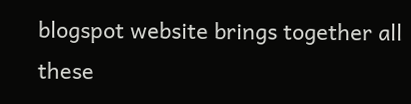blogspot website brings together all these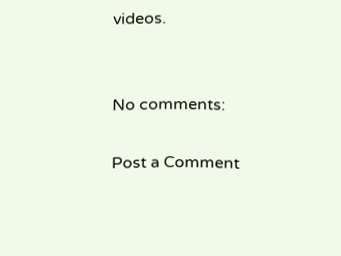videos.


No comments:

Post a Comment